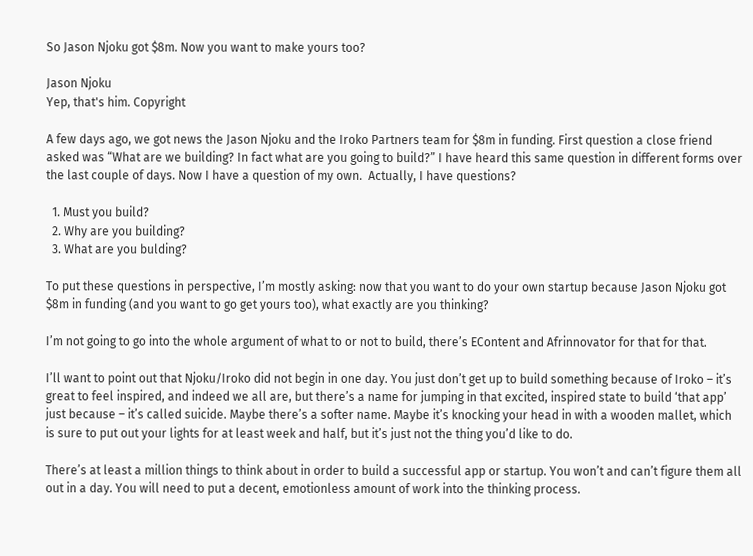So Jason Njoku got $8m. Now you want to make yours too?

Jason Njoku
Yep, that's him. Copyright

A few days ago, we got news the Jason Njoku and the Iroko Partners team for $8m in funding. First question a close friend asked was “What are we building? In fact what are you going to build?” I have heard this same question in different forms over the last couple of days. Now I have a question of my own.  Actually, I have questions?

  1. Must you build?
  2. Why are you building?
  3. What are you bulding?

To put these questions in perspective, I’m mostly asking: now that you want to do your own startup because Jason Njoku got $8m in funding (and you want to go get yours too), what exactly are you thinking?

I’m not going to go into the whole argument of what to or not to build, there’s EContent and Afrinnovator for that for that.

I’ll want to point out that Njoku/Iroko did not begin in one day. You just don’t get up to build something because of Iroko – it’s great to feel inspired, and indeed we all are, but there’s a name for jumping in that excited, inspired state to build ‘that app’ just because – it’s called suicide. Maybe there’s a softer name. Maybe it’s knocking your head in with a wooden mallet, which is sure to put out your lights for at least week and half, but it’s just not the thing you’d like to do.

There’s at least a million things to think about in order to build a successful app or startup. You won’t and can’t figure them all out in a day. You will need to put a decent, emotionless amount of work into the thinking process.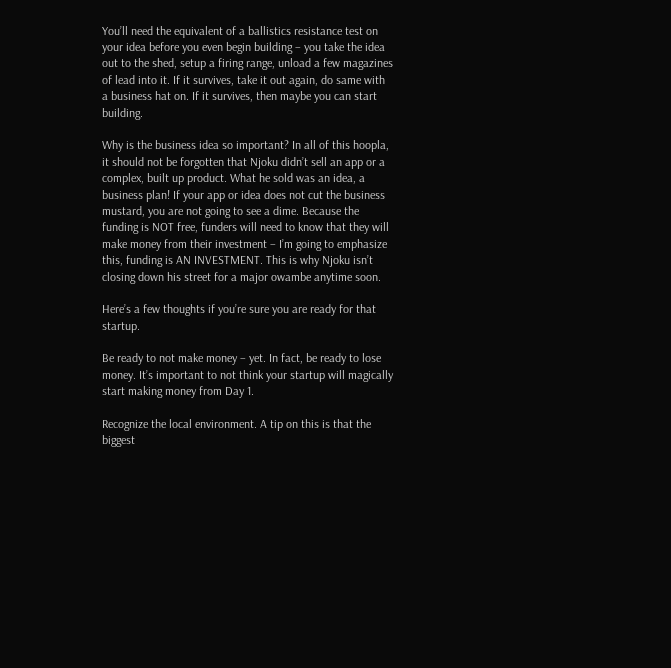You’ll need the equivalent of a ballistics resistance test on your idea before you even begin building – you take the idea out to the shed, setup a firing range, unload a few magazines of lead into it. If it survives, take it out again, do same with a business hat on. If it survives, then maybe you can start building.

Why is the business idea so important? In all of this hoopla, it should not be forgotten that Njoku didn’t sell an app or a complex, built up product. What he sold was an idea, a business plan! If your app or idea does not cut the business mustard, you are not going to see a dime. Because the funding is NOT free, funders will need to know that they will make money from their investment – I’m going to emphasize this, funding is AN INVESTMENT. This is why Njoku isn’t closing down his street for a major owambe anytime soon.

Here’s a few thoughts if you’re sure you are ready for that startup.

Be ready to not make money – yet. In fact, be ready to lose money. It’s important to not think your startup will magically start making money from Day 1.

Recognize the local environment. A tip on this is that the biggest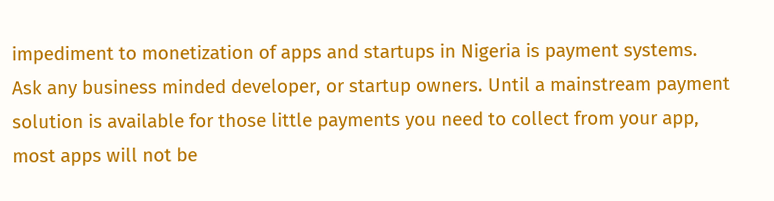impediment to monetization of apps and startups in Nigeria is payment systems. Ask any business minded developer, or startup owners. Until a mainstream payment solution is available for those little payments you need to collect from your app, most apps will not be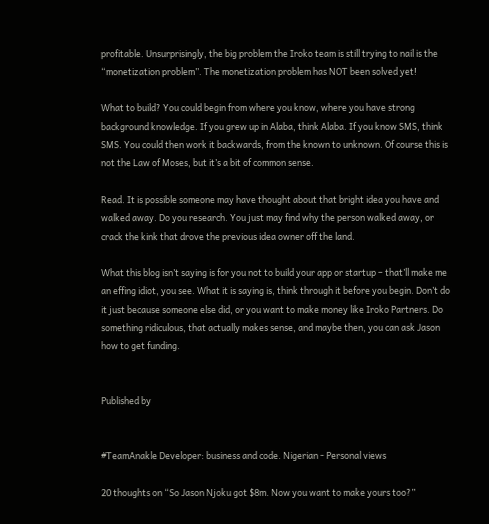profitable. Unsurprisingly, the big problem the Iroko team is still trying to nail is the “monetization problem”. The monetization problem has NOT been solved yet!

What to build? You could begin from where you know, where you have strong background knowledge. If you grew up in Alaba, think Alaba. If you know SMS, think SMS. You could then work it backwards, from the known to unknown. Of course this is not the Law of Moses, but it’s a bit of common sense.

Read. It is possible someone may have thought about that bright idea you have and walked away. Do you research. You just may find why the person walked away, or crack the kink that drove the previous idea owner off the land.

What this blog isn’t saying is for you not to build your app or startup – that’ll make me an effing idiot, you see. What it is saying is, think through it before you begin. Don’t do it just because someone else did, or you want to make money like Iroko Partners. Do something ridiculous, that actually makes sense, and maybe then, you can ask Jason how to get funding.


Published by


#TeamAnakle Developer: business and code. Nigerian - Personal views

20 thoughts on “So Jason Njoku got $8m. Now you want to make yours too?”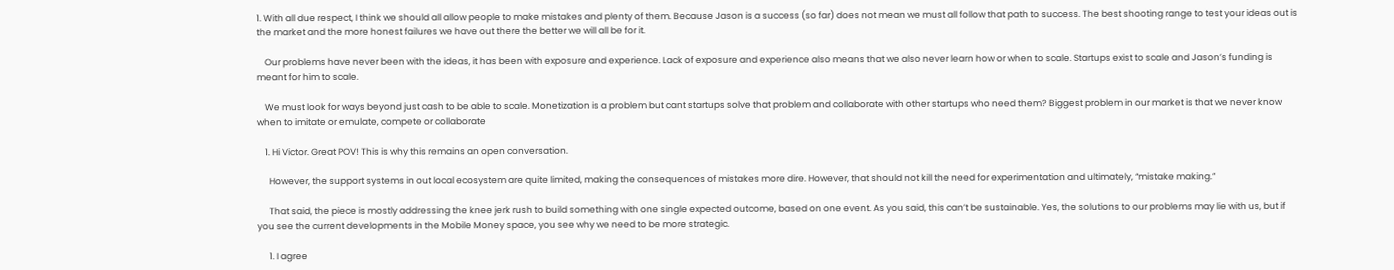1. With all due respect, I think we should all allow people to make mistakes and plenty of them. Because Jason is a success (so far) does not mean we must all follow that path to success. The best shooting range to test your ideas out is the market and the more honest failures we have out there the better we will all be for it.

    Our problems have never been with the ideas, it has been with exposure and experience. Lack of exposure and experience also means that we also never learn how or when to scale. Startups exist to scale and Jason’s funding is meant for him to scale.

    We must look for ways beyond just cash to be able to scale. Monetization is a problem but cant startups solve that problem and collaborate with other startups who need them? Biggest problem in our market is that we never know when to imitate or emulate, compete or collaborate

    1. Hi Victor. Great POV! This is why this remains an open conversation.

      However, the support systems in out local ecosystem are quite limited, making the consequences of mistakes more dire. However, that should not kill the need for experimentation and ultimately, “mistake making.”

      That said, the piece is mostly addressing the knee jerk rush to build something with one single expected outcome, based on one event. As you said, this can’t be sustainable. Yes, the solutions to our problems may lie with us, but if you see the current developments in the Mobile Money space, you see why we need to be more strategic.

      1. I agree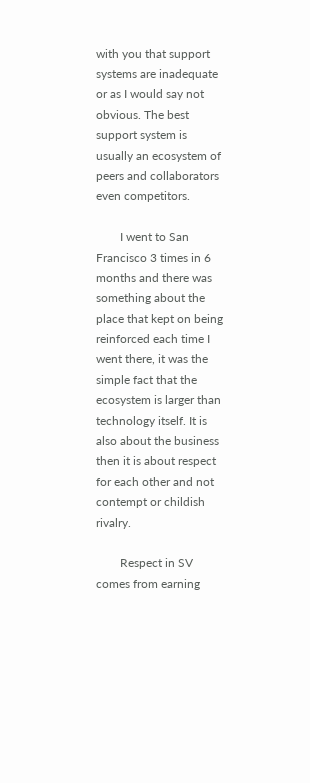with you that support systems are inadequate or as I would say not obvious. The best support system is usually an ecosystem of peers and collaborators even competitors.

        I went to San Francisco 3 times in 6 months and there was something about the place that kept on being reinforced each time I went there, it was the simple fact that the ecosystem is larger than technology itself. It is also about the business then it is about respect for each other and not contempt or childish rivalry.

        Respect in SV comes from earning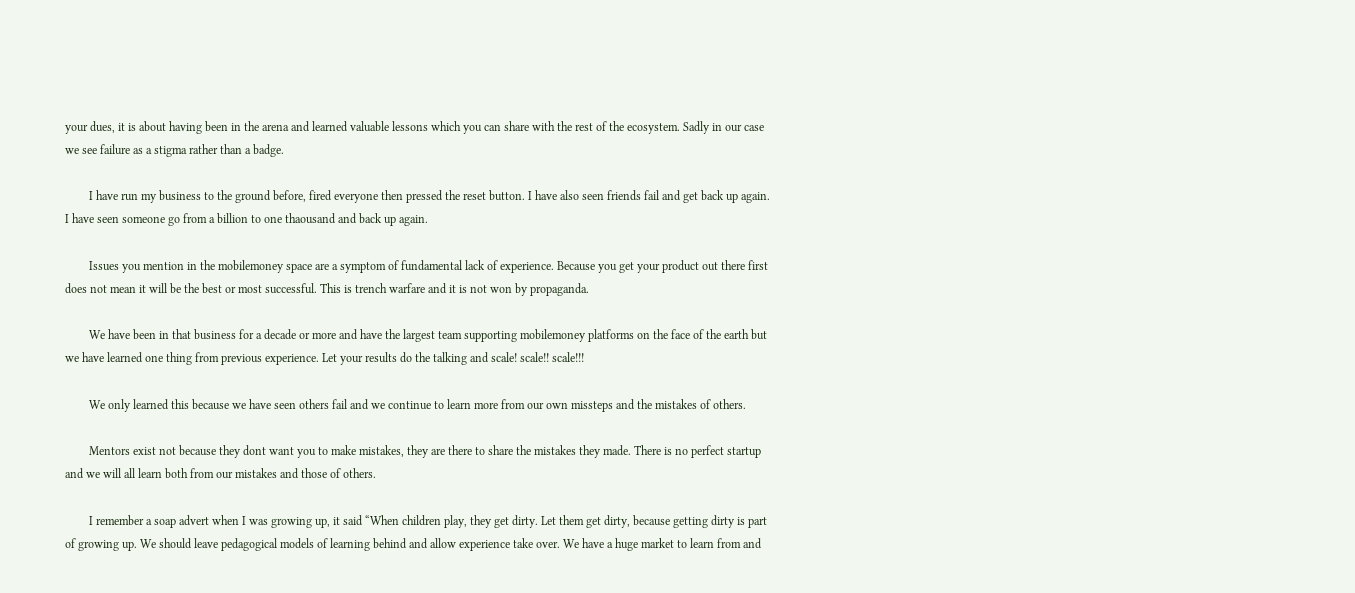your dues, it is about having been in the arena and learned valuable lessons which you can share with the rest of the ecosystem. Sadly in our case we see failure as a stigma rather than a badge.

        I have run my business to the ground before, fired everyone then pressed the reset button. I have also seen friends fail and get back up again. I have seen someone go from a billion to one thaousand and back up again.

        Issues you mention in the mobilemoney space are a symptom of fundamental lack of experience. Because you get your product out there first does not mean it will be the best or most successful. This is trench warfare and it is not won by propaganda.

        We have been in that business for a decade or more and have the largest team supporting mobilemoney platforms on the face of the earth but we have learned one thing from previous experience. Let your results do the talking and scale! scale!! scale!!!

        We only learned this because we have seen others fail and we continue to learn more from our own missteps and the mistakes of others.

        Mentors exist not because they dont want you to make mistakes, they are there to share the mistakes they made. There is no perfect startup and we will all learn both from our mistakes and those of others.

        I remember a soap advert when I was growing up, it said “When children play, they get dirty. Let them get dirty, because getting dirty is part of growing up. We should leave pedagogical models of learning behind and allow experience take over. We have a huge market to learn from and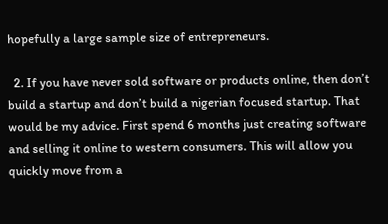hopefully a large sample size of entrepreneurs.

  2. If you have never sold software or products online, then don’t build a startup and don’t build a nigerian focused startup. That would be my advice. First spend 6 months just creating software and selling it online to western consumers. This will allow you quickly move from a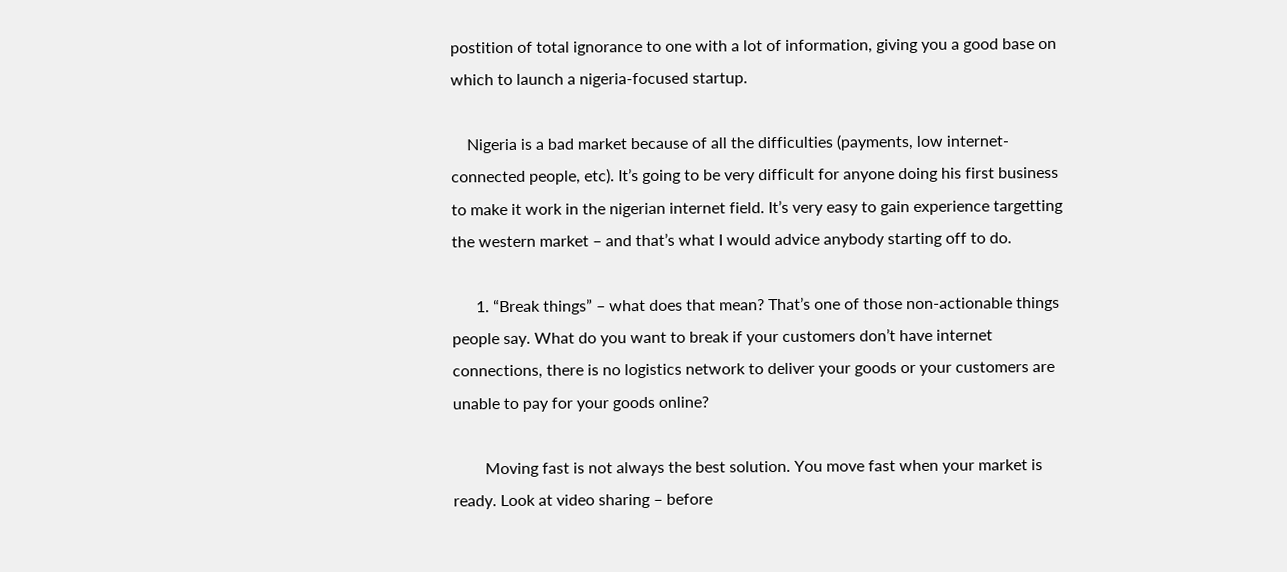postition of total ignorance to one with a lot of information, giving you a good base on which to launch a nigeria-focused startup.

    Nigeria is a bad market because of all the difficulties (payments, low internet-connected people, etc). It’s going to be very difficult for anyone doing his first business to make it work in the nigerian internet field. It’s very easy to gain experience targetting the western market – and that’s what I would advice anybody starting off to do.

      1. “Break things” – what does that mean? That’s one of those non-actionable things people say. What do you want to break if your customers don’t have internet connections, there is no logistics network to deliver your goods or your customers are unable to pay for your goods online?

        Moving fast is not always the best solution. You move fast when your market is ready. Look at video sharing – before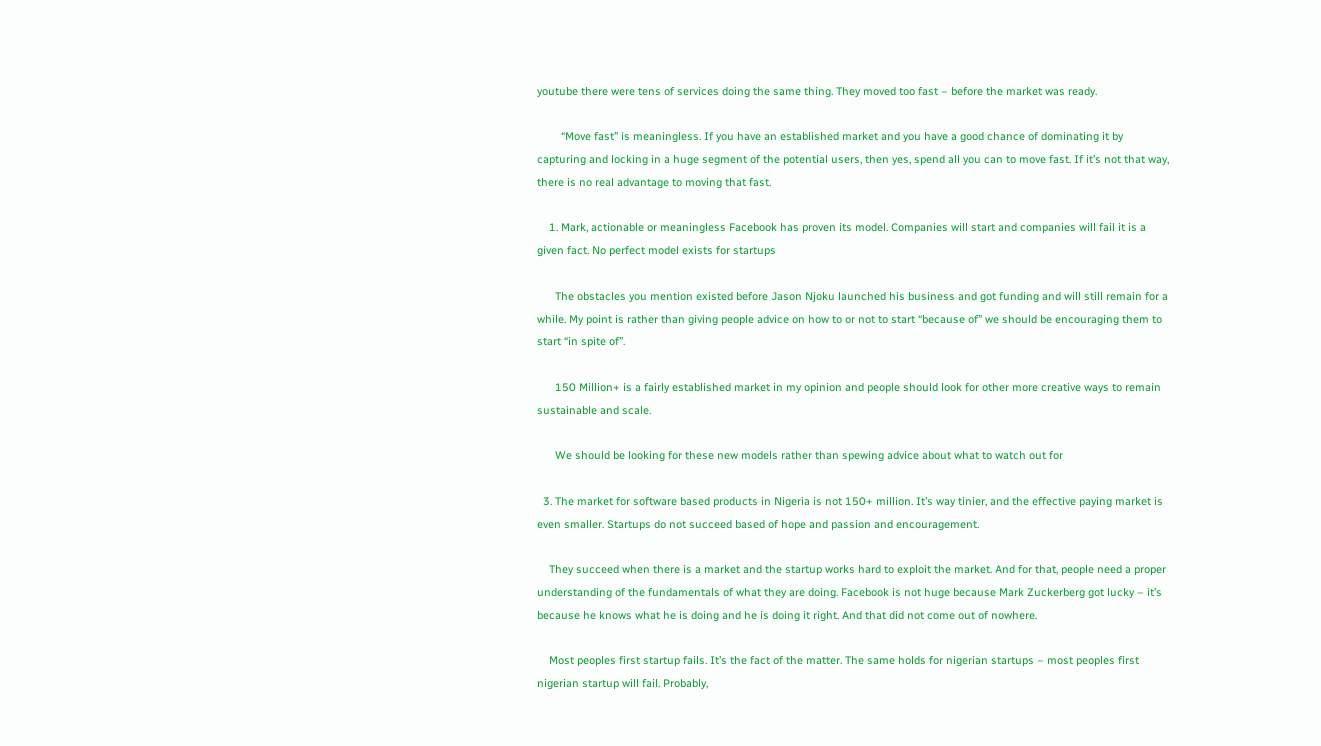youtube there were tens of services doing the same thing. They moved too fast – before the market was ready.

        “Move fast” is meaningless. If you have an established market and you have a good chance of dominating it by capturing and locking in a huge segment of the potential users, then yes, spend all you can to move fast. If it’s not that way, there is no real advantage to moving that fast.

    1. Mark, actionable or meaningless Facebook has proven its model. Companies will start and companies will fail it is a given fact. No perfect model exists for startups

      The obstacles you mention existed before Jason Njoku launched his business and got funding and will still remain for a while. My point is rather than giving people advice on how to or not to start “because of” we should be encouraging them to start “in spite of”.

      150 Million+ is a fairly established market in my opinion and people should look for other more creative ways to remain sustainable and scale.

      We should be looking for these new models rather than spewing advice about what to watch out for

  3. The market for software based products in Nigeria is not 150+ million. It’s way tinier, and the effective paying market is even smaller. Startups do not succeed based of hope and passion and encouragement.

    They succeed when there is a market and the startup works hard to exploit the market. And for that, people need a proper understanding of the fundamentals of what they are doing. Facebook is not huge because Mark Zuckerberg got lucky – it’s because he knows what he is doing and he is doing it right. And that did not come out of nowhere.

    Most peoples first startup fails. It’s the fact of the matter. The same holds for nigerian startups – most peoples first nigerian startup will fail. Probably,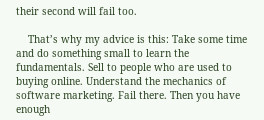their second will fail too.

    That’s why my advice is this: Take some time and do something small to learn the fundamentals. Sell to people who are used to buying online. Understand the mechanics of software marketing. Fail there. Then you have enough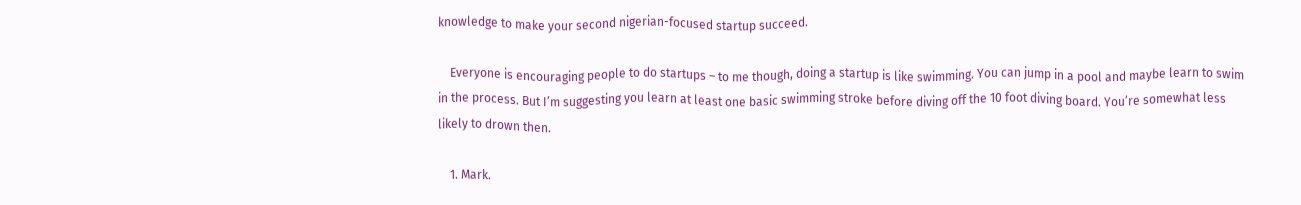knowledge to make your second nigerian-focused startup succeed.

    Everyone is encouraging people to do startups – to me though, doing a startup is like swimming. You can jump in a pool and maybe learn to swim in the process. But I’m suggesting you learn at least one basic swimming stroke before diving off the 10 foot diving board. You’re somewhat less likely to drown then.

    1. Mark.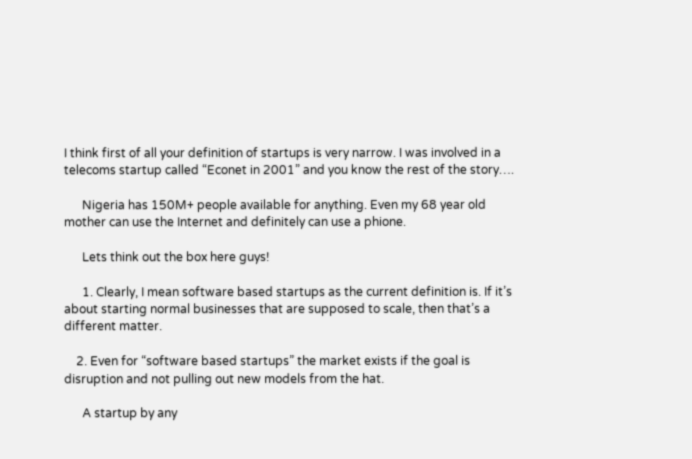I think first of all your definition of startups is very narrow. I was involved in a telecoms startup called “Econet in 2001” and you know the rest of the story….

      Nigeria has 150M+ people available for anything. Even my 68 year old mother can use the Internet and definitely can use a phione.

      Lets think out the box here guys!

      1. Clearly, I mean software based startups as the current definition is. If it’s about starting normal businesses that are supposed to scale, then that’s a different matter.

    2. Even for “software based startups” the market exists if the goal is disruption and not pulling out new models from the hat.

      A startup by any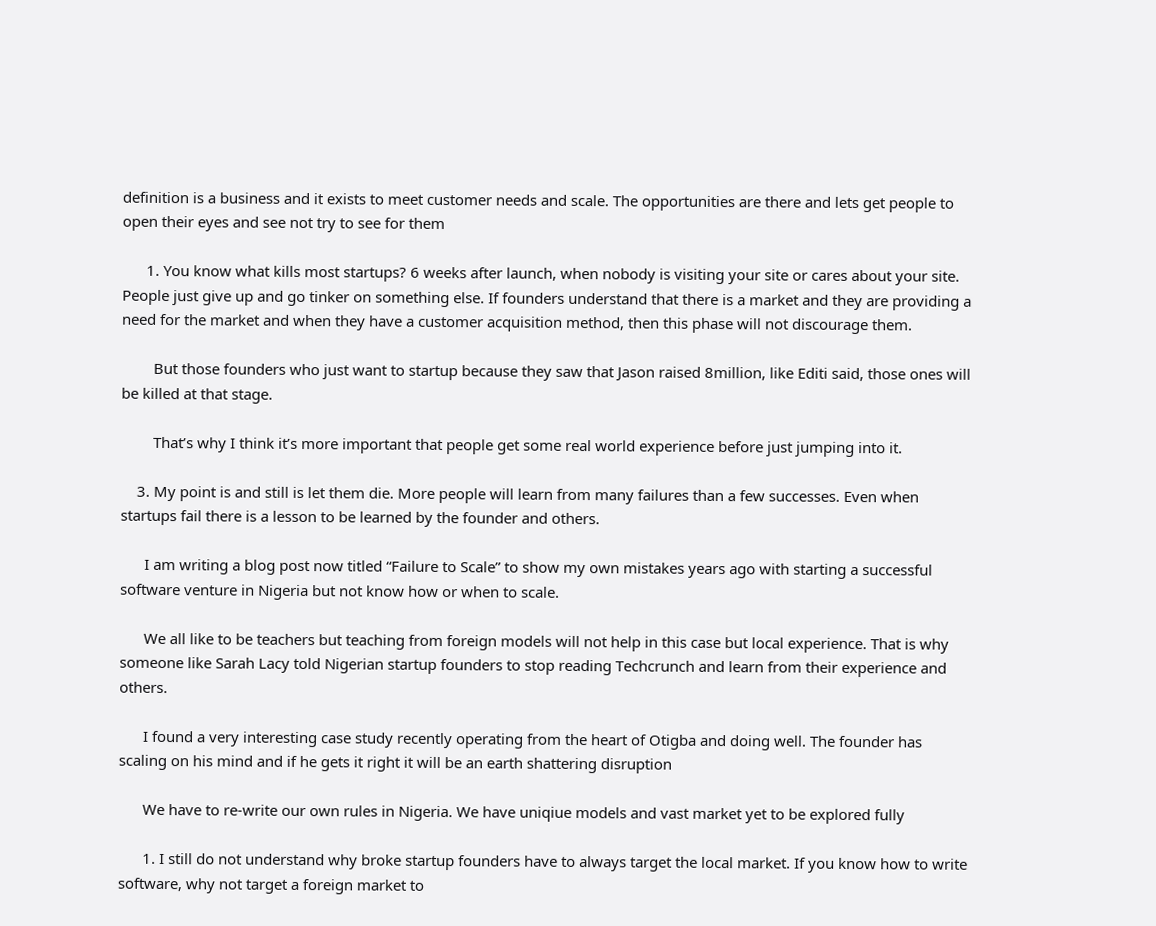definition is a business and it exists to meet customer needs and scale. The opportunities are there and lets get people to open their eyes and see not try to see for them

      1. You know what kills most startups? 6 weeks after launch, when nobody is visiting your site or cares about your site. People just give up and go tinker on something else. If founders understand that there is a market and they are providing a need for the market and when they have a customer acquisition method, then this phase will not discourage them.

        But those founders who just want to startup because they saw that Jason raised 8million, like Editi said, those ones will be killed at that stage.

        That’s why I think it’s more important that people get some real world experience before just jumping into it.

    3. My point is and still is let them die. More people will learn from many failures than a few successes. Even when startups fail there is a lesson to be learned by the founder and others.

      I am writing a blog post now titled “Failure to Scale” to show my own mistakes years ago with starting a successful software venture in Nigeria but not know how or when to scale.

      We all like to be teachers but teaching from foreign models will not help in this case but local experience. That is why someone like Sarah Lacy told Nigerian startup founders to stop reading Techcrunch and learn from their experience and others.

      I found a very interesting case study recently operating from the heart of Otigba and doing well. The founder has scaling on his mind and if he gets it right it will be an earth shattering disruption

      We have to re-write our own rules in Nigeria. We have uniqiue models and vast market yet to be explored fully

      1. I still do not understand why broke startup founders have to always target the local market. If you know how to write software, why not target a foreign market to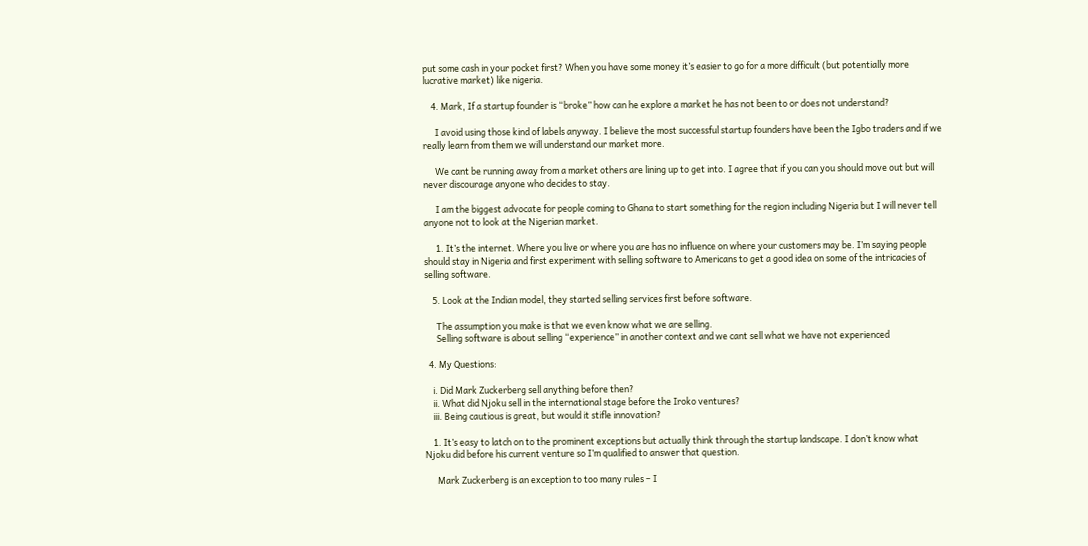put some cash in your pocket first? When you have some money it’s easier to go for a more difficult (but potentially more lucrative market) like nigeria.

    4. Mark, If a startup founder is “broke” how can he explore a market he has not been to or does not understand?

      I avoid using those kind of labels anyway. I believe the most successful startup founders have been the Igbo traders and if we really learn from them we will understand our market more.

      We cant be running away from a market others are lining up to get into. I agree that if you can you should move out but will never discourage anyone who decides to stay.

      I am the biggest advocate for people coming to Ghana to start something for the region including Nigeria but I will never tell anyone not to look at the Nigerian market.

      1. It’s the internet. Where you live or where you are has no influence on where your customers may be. I’m saying people should stay in Nigeria and first experiment with selling software to Americans to get a good idea on some of the intricacies of selling software.

    5. Look at the Indian model, they started selling services first before software.

      The assumption you make is that we even know what we are selling.
      Selling software is about selling “experience” in another context and we cant sell what we have not experienced

  4. My Questions:

    i. Did Mark Zuckerberg sell anything before then?
    ii. What did Njoku sell in the international stage before the Iroko ventures?
    iii. Being cautious is great, but would it stifle innovation?

    1. It’s easy to latch on to the prominent exceptions but actually think through the startup landscape. I don’t know what Njoku did before his current venture so I’m qualified to answer that question.

      Mark Zuckerberg is an exception to too many rules – I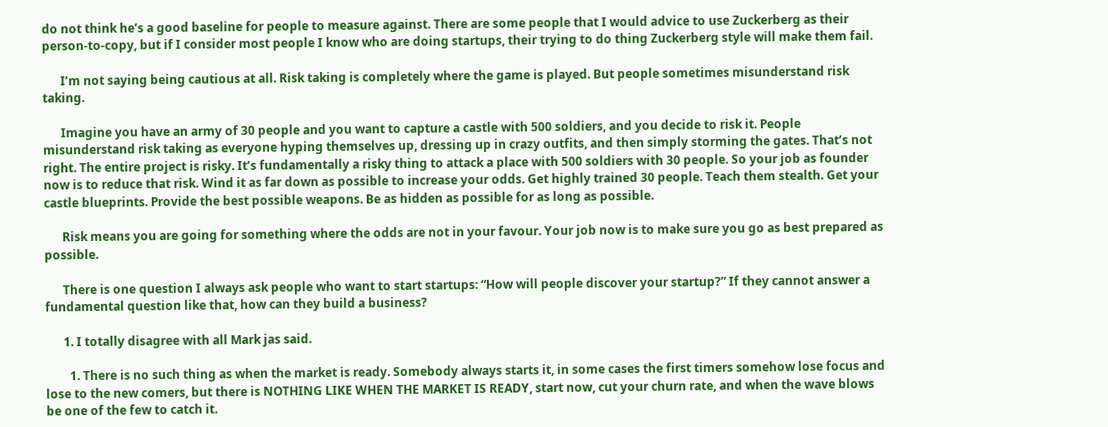do not think he’s a good baseline for people to measure against. There are some people that I would advice to use Zuckerberg as their person-to-copy, but if I consider most people I know who are doing startups, their trying to do thing Zuckerberg style will make them fail.

      I’m not saying being cautious at all. Risk taking is completely where the game is played. But people sometimes misunderstand risk taking.

      Imagine you have an army of 30 people and you want to capture a castle with 500 soldiers, and you decide to risk it. People misunderstand risk taking as everyone hyping themselves up, dressing up in crazy outfits, and then simply storming the gates. That’s not right. The entire project is risky. It’s fundamentally a risky thing to attack a place with 500 soldiers with 30 people. So your job as founder now is to reduce that risk. Wind it as far down as possible to increase your odds. Get highly trained 30 people. Teach them stealth. Get your castle blueprints. Provide the best possible weapons. Be as hidden as possible for as long as possible.

      Risk means you are going for something where the odds are not in your favour. Your job now is to make sure you go as best prepared as possible.

      There is one question I always ask people who want to start startups: “How will people discover your startup?” If they cannot answer a fundamental question like that, how can they build a business?

      1. I totally disagree with all Mark jas said.

        1. There is no such thing as when the market is ready. Somebody always starts it, in some cases the first timers somehow lose focus and lose to the new comers, but there is NOTHING LIKE WHEN THE MARKET IS READY, start now, cut your churn rate, and when the wave blows be one of the few to catch it.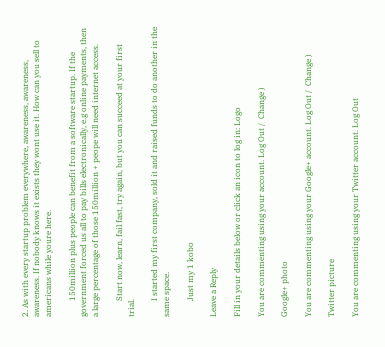2. As with every startup problem everywhere, awareness, awareness, awareness. If nobody knows it exists they wont use it. How can you sell to americans while youre here.

        150million plus people can benefit from a software startup. If the government forced us all to pay bills electronically, e.g online payments, then a large percentage of those 150million + peope will need internet access.

        Start now, learn, fail fast, try again, but you can succeed at your first trial.

        I started my first company, sold it and raised funds to do another in the same space.

        Just my 1 kobo

Leave a Reply

Fill in your details below or click an icon to log in: Logo

You are commenting using your account. Log Out /  Change )

Google+ photo

You are commenting using your Google+ account. Log Out /  Change )

Twitter picture

You are commenting using your Twitter account. Log Out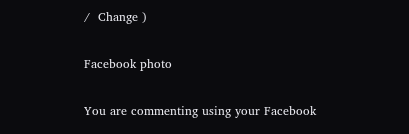/  Change )

Facebook photo

You are commenting using your Facebook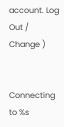account. Log Out /  Change )


Connecting to %s